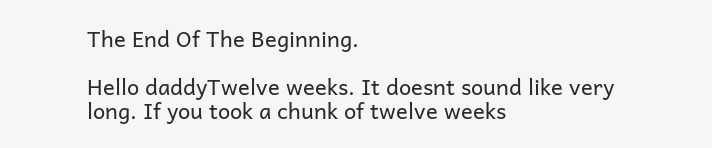The End Of The Beginning.

Hello daddyTwelve weeks. It doesnt sound like very long. If you took a chunk of twelve weeks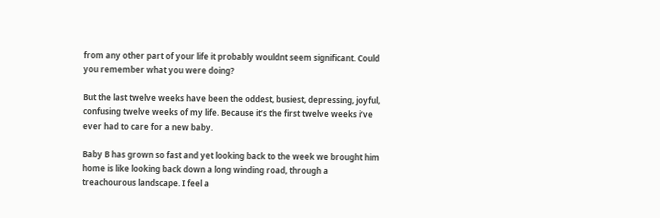from any other part of your life it probably wouldnt seem significant. Could you remember what you were doing?

But the last twelve weeks have been the oddest, busiest, depressing, joyful, confusing twelve weeks of my life. Because it’s the first twelve weeks i’ve ever had to care for a new baby.

Baby B has grown so fast and yet looking back to the week we brought him home is like looking back down a long winding road, through a treachourous landscape. I feel a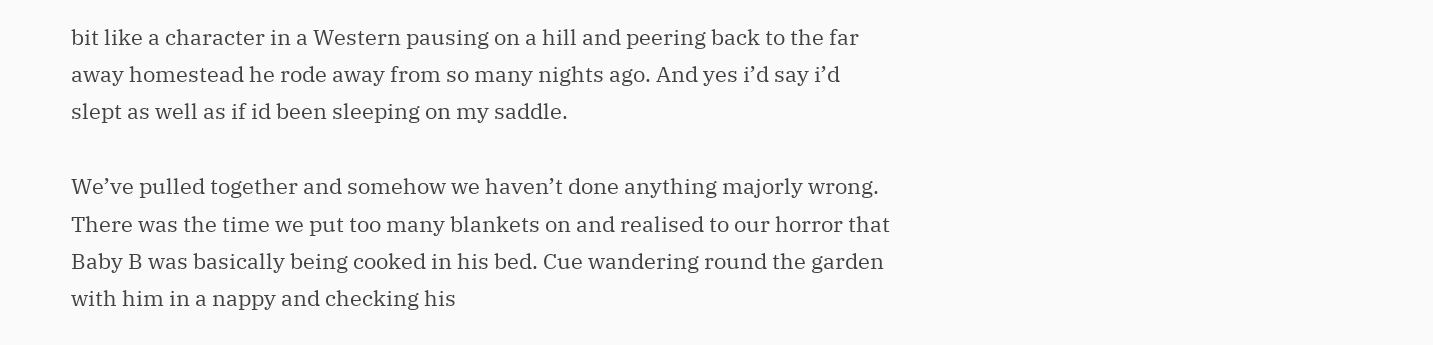bit like a character in a Western pausing on a hill and peering back to the far away homestead he rode away from so many nights ago. And yes i’d say i’d slept as well as if id been sleeping on my saddle.

We’ve pulled together and somehow we haven’t done anything majorly wrong. There was the time we put too many blankets on and realised to our horror that Baby B was basically being cooked in his bed. Cue wandering round the garden with him in a nappy and checking his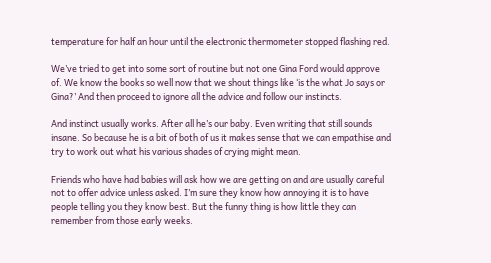temperature for half an hour until the electronic thermometer stopped flashing red.

We’ve tried to get into some sort of routine but not one Gina Ford would approve of. We know the books so well now that we shout things like ‘is the what Jo says or Gina?’ And then proceed to ignore all the advice and follow our instincts.

And instinct usually works. After all he’s our baby. Even writing that still sounds insane. So because he is a bit of both of us it makes sense that we can empathise and try to work out what his various shades of crying might mean.

Friends who have had babies will ask how we are getting on and are usually careful not to offer advice unless asked. I’m sure they know how annoying it is to have people telling you they know best. But the funny thing is how little they can remember from those early weeks.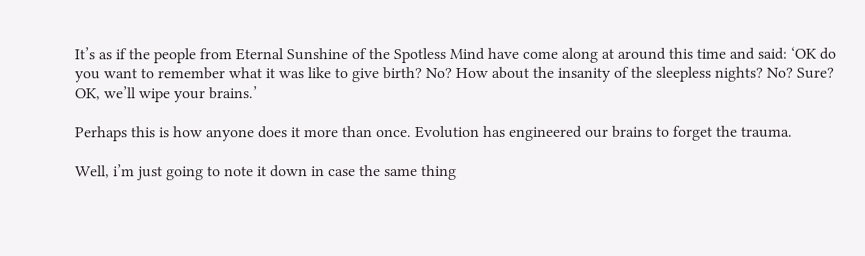It’s as if the people from Eternal Sunshine of the Spotless Mind have come along at around this time and said: ‘OK do you want to remember what it was like to give birth? No? How about the insanity of the sleepless nights? No? Sure? OK, we’ll wipe your brains.’

Perhaps this is how anyone does it more than once. Evolution has engineered our brains to forget the trauma.

Well, i’m just going to note it down in case the same thing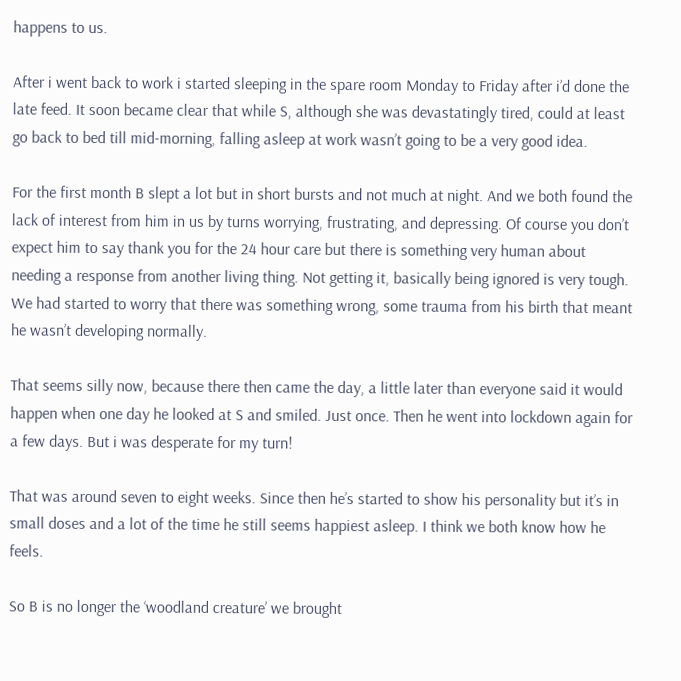happens to us.

After i went back to work i started sleeping in the spare room Monday to Friday after i’d done the late feed. It soon became clear that while S, although she was devastatingly tired, could at least go back to bed till mid-morning, falling asleep at work wasn’t going to be a very good idea.

For the first month B slept a lot but in short bursts and not much at night. And we both found the lack of interest from him in us by turns worrying, frustrating, and depressing. Of course you don’t expect him to say thank you for the 24 hour care but there is something very human about needing a response from another living thing. Not getting it, basically being ignored is very tough. We had started to worry that there was something wrong, some trauma from his birth that meant he wasn’t developing normally.

That seems silly now, because there then came the day, a little later than everyone said it would happen when one day he looked at S and smiled. Just once. Then he went into lockdown again for a few days. But i was desperate for my turn!

That was around seven to eight weeks. Since then he’s started to show his personality but it’s in small doses and a lot of the time he still seems happiest asleep. I think we both know how he feels.

So B is no longer the ‘woodland creature’ we brought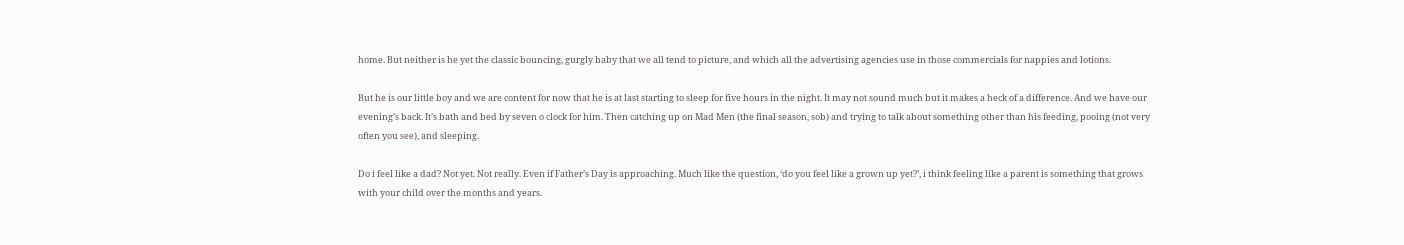home. But neither is he yet the classic bouncing, gurgly baby that we all tend to picture, and which all the advertising agencies use in those commercials for nappies and lotions.

But he is our little boy and we are content for now that he is at last starting to sleep for five hours in the night. It may not sound much but it makes a heck of a difference. And we have our evening’s back. It’s bath and bed by seven o clock for him. Then catching up on Mad Men (the final season, sob) and trying to talk about something other than his feeding, pooing (not very often you see), and sleeping.

Do i feel like a dad? Not yet. Not really. Even if Father’s Day is approaching. Much like the question, ‘do you feel like a grown up yet?’, i think feeling like a parent is something that grows with your child over the months and years.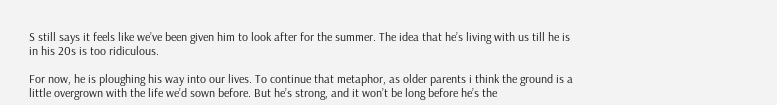S still says it feels like we’ve been given him to look after for the summer. The idea that he’s living with us till he is in his 20s is too ridiculous.

For now, he is ploughing his way into our lives. To continue that metaphor, as older parents i think the ground is a little overgrown with the life we’d sown before. But he’s strong, and it won’t be long before he’s the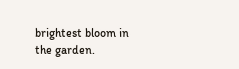brightest bloom in the garden.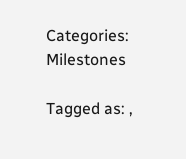Categories: Milestones

Tagged as: ,